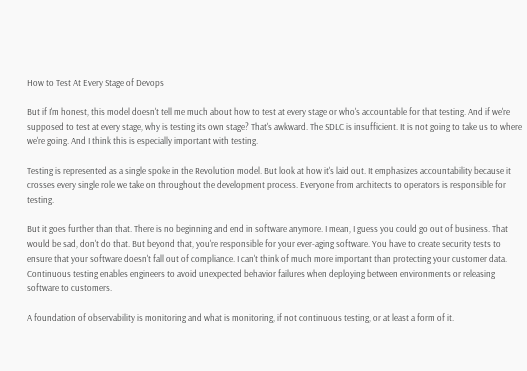How to Test At Every Stage of Devops

But if I'm honest, this model doesn't tell me much about how to test at every stage or who's accountable for that testing. And if we're supposed to test at every stage, why is testing its own stage? That's awkward. The SDLC is insufficient. It is not going to take us to where we're going. And I think this is especially important with testing.

Testing is represented as a single spoke in the Revolution model. But look at how it's laid out. It emphasizes accountability because it crosses every single role we take on throughout the development process. Everyone from architects to operators is responsible for testing.

But it goes further than that. There is no beginning and end in software anymore. I mean, I guess you could go out of business. That would be sad, don't do that. But beyond that, you're responsible for your ever-aging software. You have to create security tests to ensure that your software doesn't fall out of compliance. I can't think of much more important than protecting your customer data. Continuous testing enables engineers to avoid unexpected behavior failures when deploying between environments or releasing software to customers.

A foundation of observability is monitoring and what is monitoring, if not continuous testing, or at least a form of it.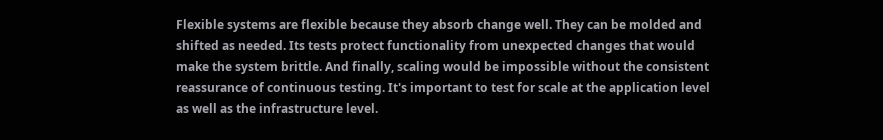Flexible systems are flexible because they absorb change well. They can be molded and shifted as needed. Its tests protect functionality from unexpected changes that would make the system brittle. And finally, scaling would be impossible without the consistent reassurance of continuous testing. It's important to test for scale at the application level as well as the infrastructure level.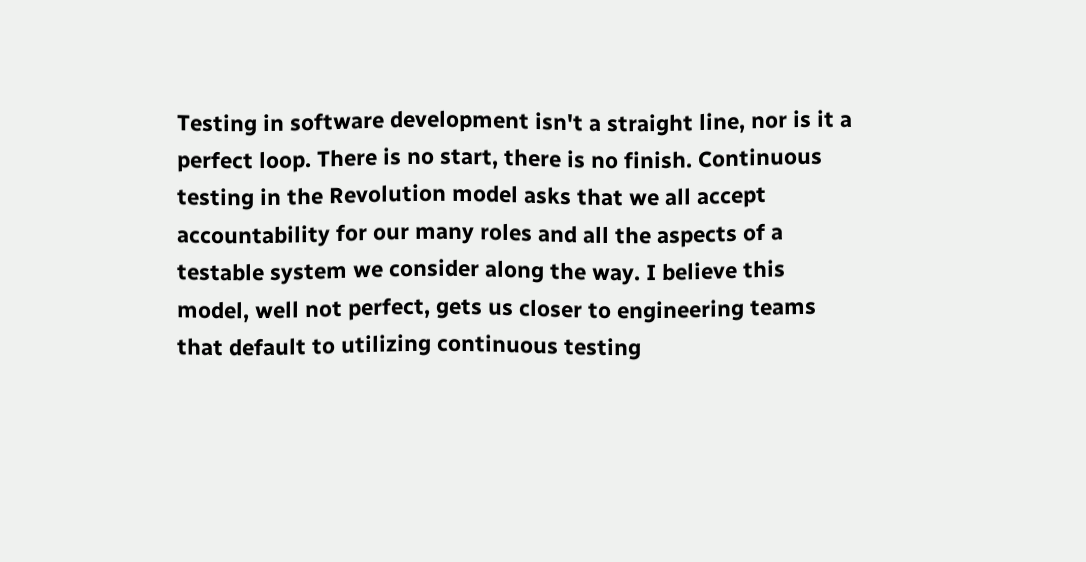Testing in software development isn't a straight line, nor is it a perfect loop. There is no start, there is no finish. Continuous testing in the Revolution model asks that we all accept accountability for our many roles and all the aspects of a testable system we consider along the way. I believe this model, well not perfect, gets us closer to engineering teams that default to utilizing continuous testing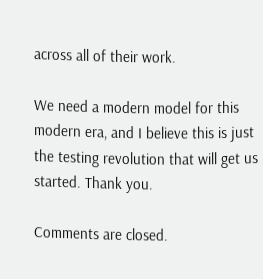across all of their work.

We need a modern model for this modern era, and I believe this is just the testing revolution that will get us started. Thank you.

Comments are closed.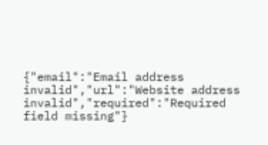{"email":"Email address invalid","url":"Website address invalid","required":"Required field missing"}